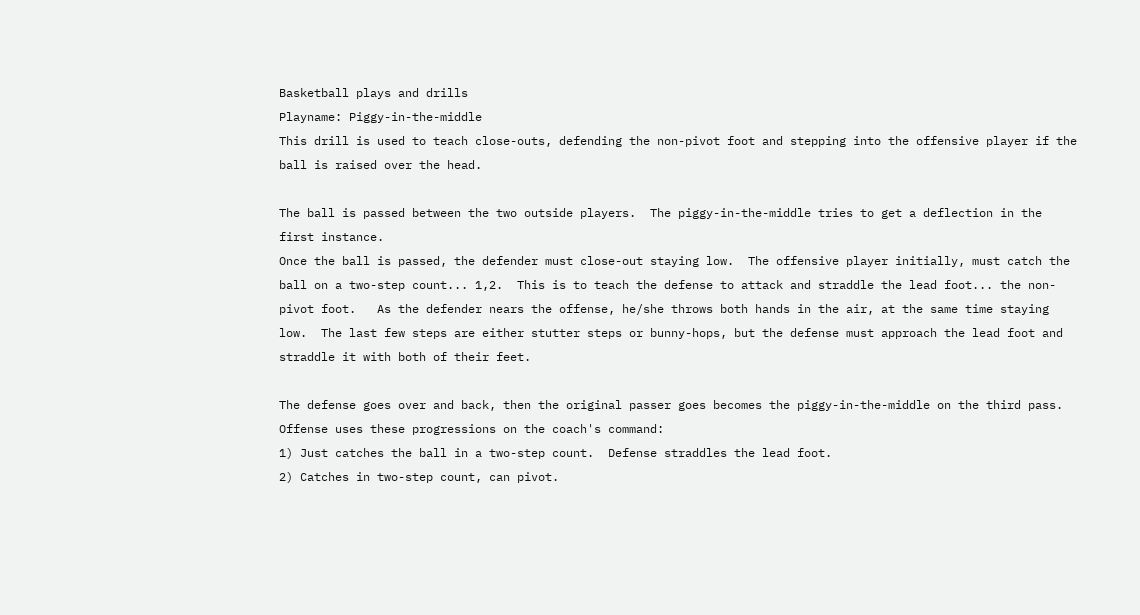Basketball plays and drills
Playname: Piggy-in-the-middle
This drill is used to teach close-outs, defending the non-pivot foot and stepping into the offensive player if the ball is raised over the head.

The ball is passed between the two outside players.  The piggy-in-the-middle tries to get a deflection in the first instance.
Once the ball is passed, the defender must close-out staying low.  The offensive player initially, must catch the ball on a two-step count... 1,2.  This is to teach the defense to attack and straddle the lead foot... the non-pivot foot.   As the defender nears the offense, he/she throws both hands in the air, at the same time staying low.  The last few steps are either stutter steps or bunny-hops, but the defense must approach the lead foot and straddle it with both of their feet.

The defense goes over and back, then the original passer goes becomes the piggy-in-the-middle on the third pass.
Offense uses these progressions on the coach's command:
1) Just catches the ball in a two-step count.  Defense straddles the lead foot.
2) Catches in two-step count, can pivot.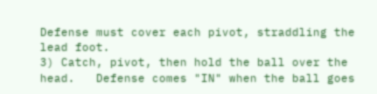Defense must cover each pivot, straddling the lead foot.
3) Catch, pivot, then hold the ball over the head.   Defense comes "IN" when the ball goes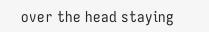over the head staying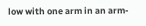low with one arm in an arm-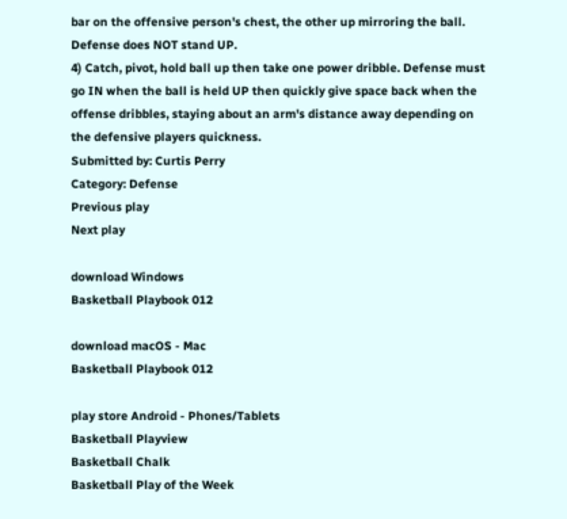bar on the offensive person's chest, the other up mirroring the ball.  Defense does NOT stand UP.
4) Catch, pivot, hold ball up then take one power dribble. Defense must go IN when the ball is held UP then quickly give space back when the offense dribbles, staying about an arm's distance away depending on the defensive players quickness.
Submitted by: Curtis Perry
Category: Defense
Previous play
Next play

download Windows
Basketball Playbook 012

download macOS - Mac
Basketball Playbook 012

play store Android - Phones/Tablets
Basketball Playview
Basketball Chalk
Basketball Play of the Week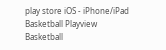play store iOS - iPhone/iPad
Basketball Playview
Basketball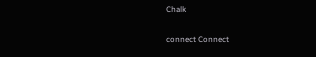Chalk

connect Connect